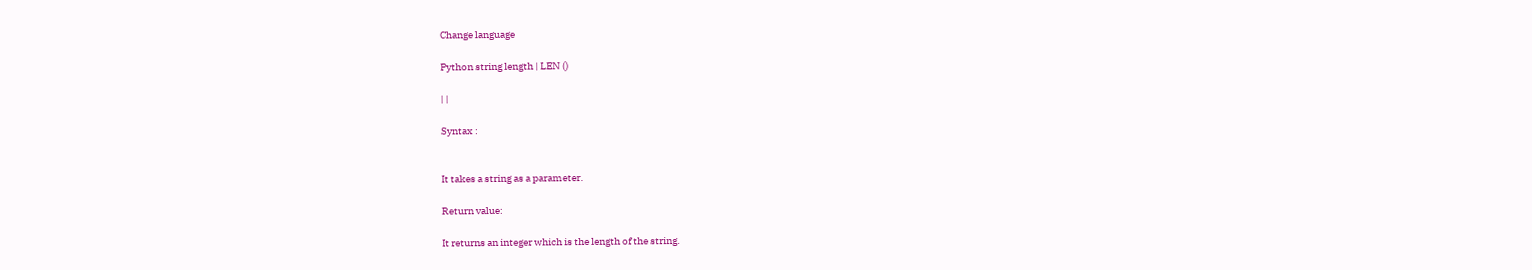Change language

Python string length | LEN ()

| |

Syntax :


It takes a string as a parameter.

Return value:

It returns an integer which is the length of the string.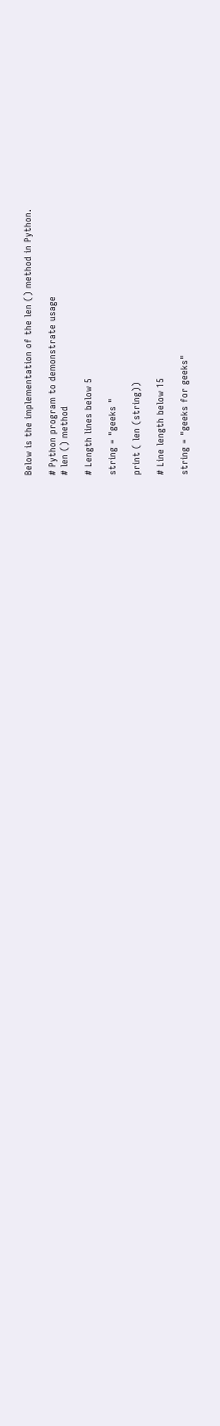Below is the implementation of the len () method in Python.

# Python program to demonstrate usage
# len () method

# Length lines below 5

string = "geeks "

print ( len (string))

# Line length below 15

string = "geeks for geeks"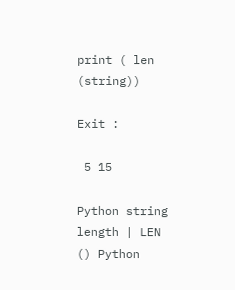print ( len (string))

Exit :

 5 15

Python string length | LEN () Python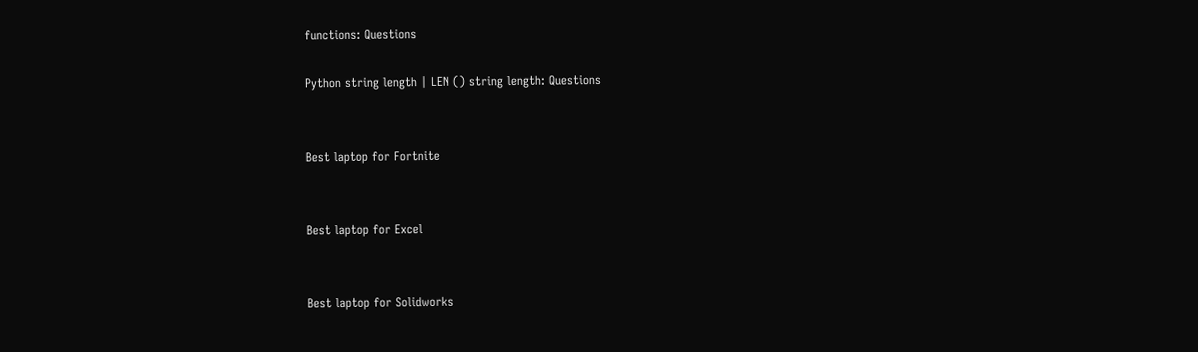functions: Questions

Python string length | LEN () string length: Questions


Best laptop for Fortnite


Best laptop for Excel


Best laptop for Solidworks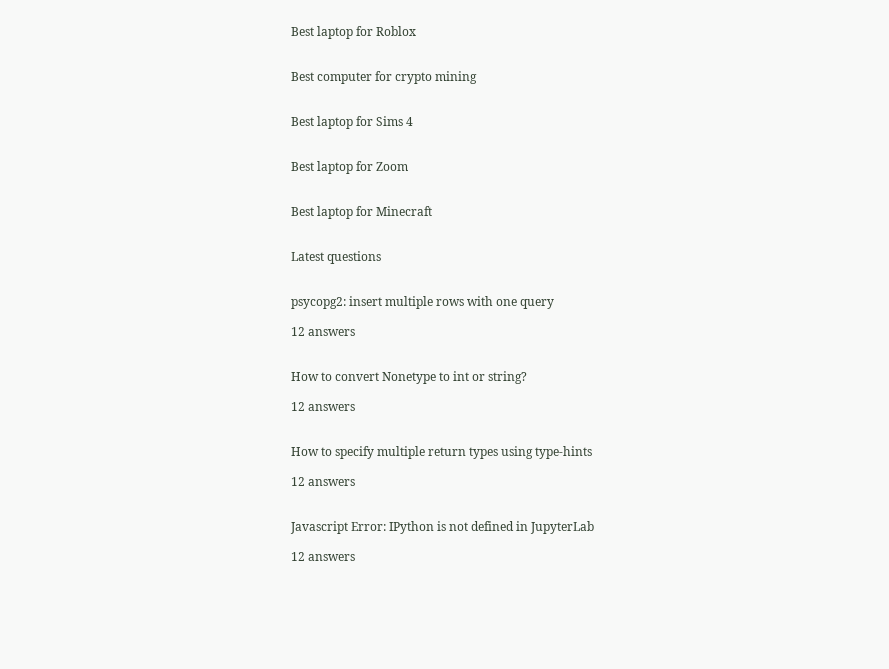Best laptop for Roblox


Best computer for crypto mining


Best laptop for Sims 4


Best laptop for Zoom


Best laptop for Minecraft


Latest questions


psycopg2: insert multiple rows with one query

12 answers


How to convert Nonetype to int or string?

12 answers


How to specify multiple return types using type-hints

12 answers


Javascript Error: IPython is not defined in JupyterLab

12 answers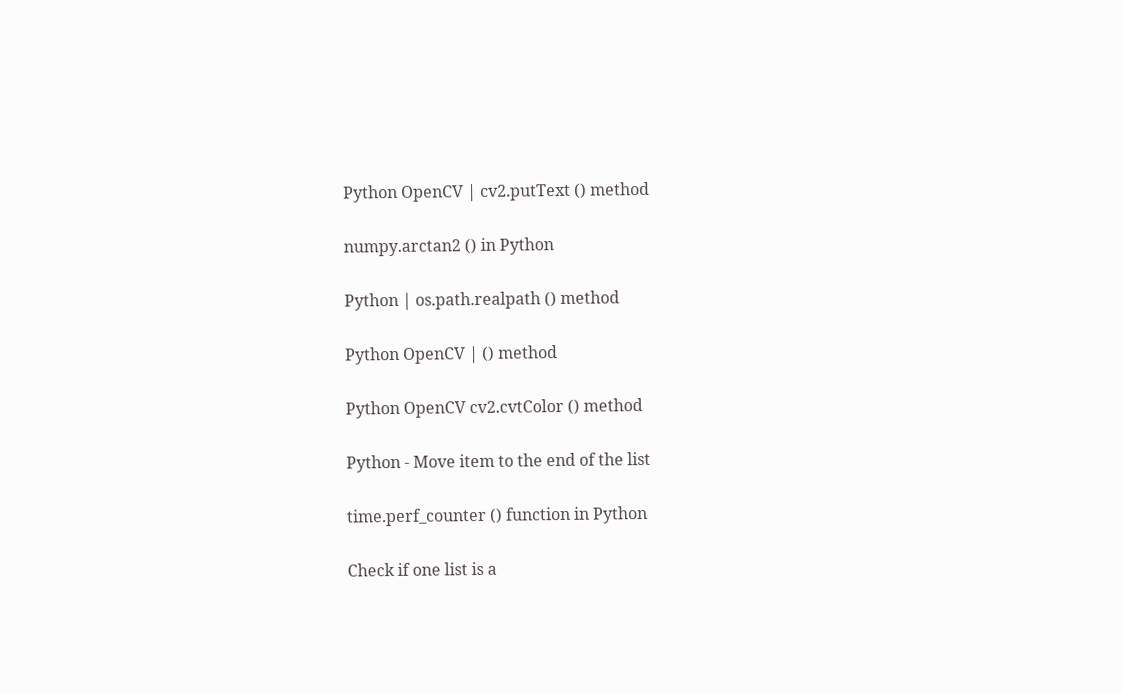Python OpenCV | cv2.putText () method

numpy.arctan2 () in Python

Python | os.path.realpath () method

Python OpenCV | () method

Python OpenCV cv2.cvtColor () method

Python - Move item to the end of the list

time.perf_counter () function in Python

Check if one list is a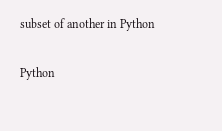subset of another in Python

Python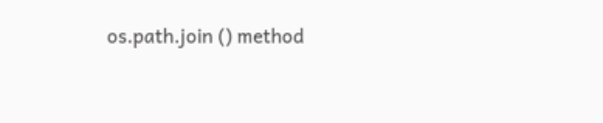os.path.join () method